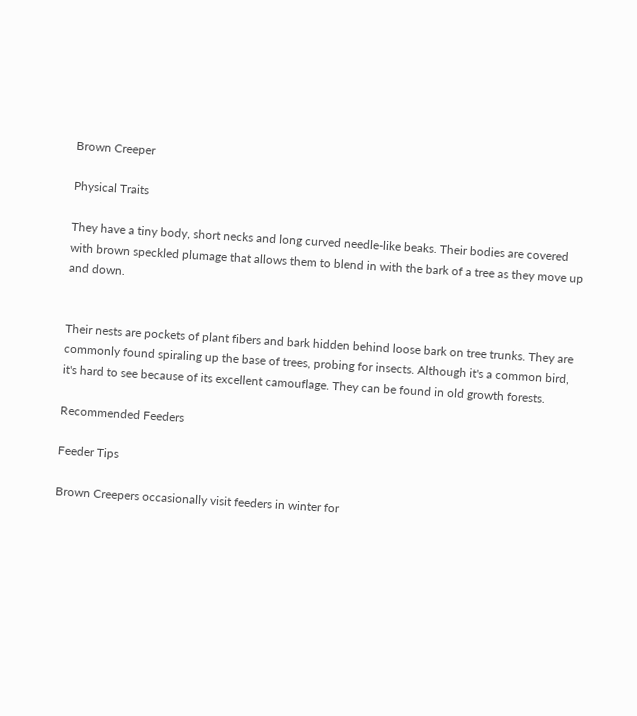Brown Creeper

Physical Traits

They have a tiny body, short necks and long curved needle-like beaks. Their bodies are covered with brown speckled plumage that allows them to blend in with the bark of a tree as they move up and down.


Their nests are pockets of plant fibers and bark hidden behind loose bark on tree trunks. They are commonly found spiraling up the base of trees, probing for insects. Although it's a common bird, it's hard to see because of its excellent camouflage. They can be found in old growth forests.

Recommended Feeders

Feeder Tips

Brown Creepers occasionally visit feeders in winter for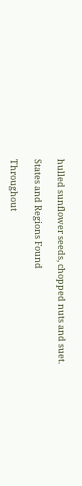hulled sunflower seeds, chopped nuts and suet.

States and Regions Found

Throughout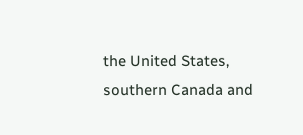the United States, southern Canada and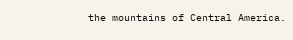the mountains of Central America.